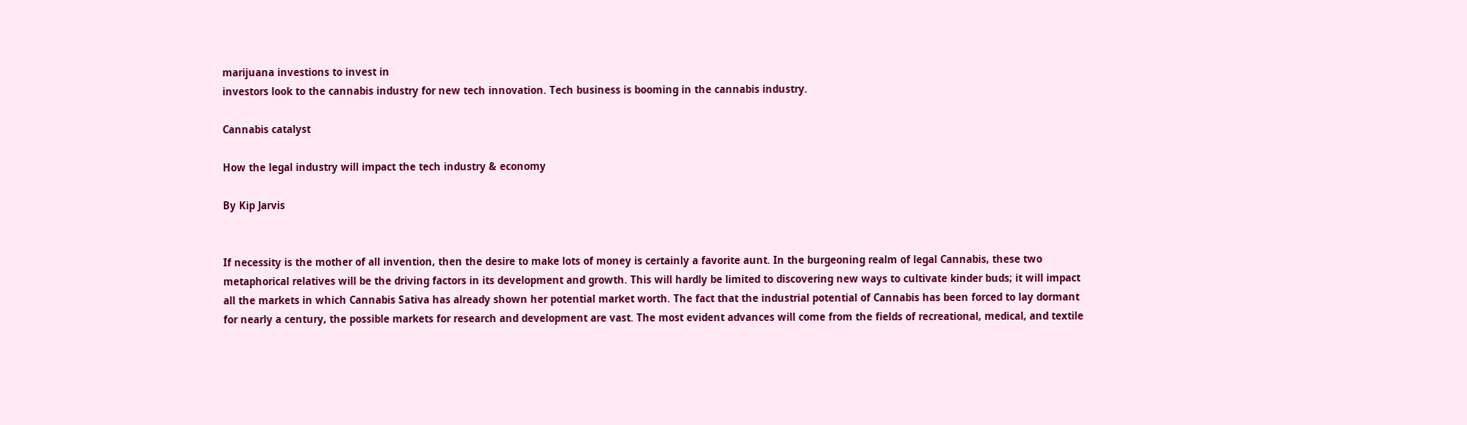marijuana investions to invest in
investors look to the cannabis industry for new tech innovation. Tech business is booming in the cannabis industry.

Cannabis catalyst

How the legal industry will impact the tech industry & economy

By Kip Jarvis


If necessity is the mother of all invention, then the desire to make lots of money is certainly a favorite aunt. In the burgeoning realm of legal Cannabis, these two metaphorical relatives will be the driving factors in its development and growth. This will hardly be limited to discovering new ways to cultivate kinder buds; it will impact all the markets in which Cannabis Sativa has already shown her potential market worth. The fact that the industrial potential of Cannabis has been forced to lay dormant for nearly a century, the possible markets for research and development are vast. The most evident advances will come from the fields of recreational, medical, and textile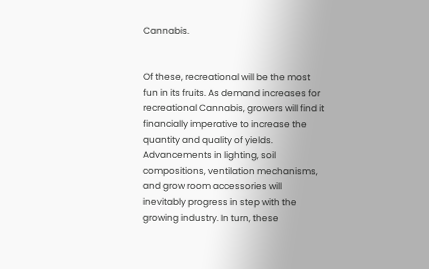Cannabis.


Of these, recreational will be the most fun in its fruits. As demand increases for recreational Cannabis, growers will find it financially imperative to increase the quantity and quality of yields. Advancements in lighting, soil compositions, ventilation mechanisms, and grow room accessories will inevitably progress in step with the growing industry. In turn, these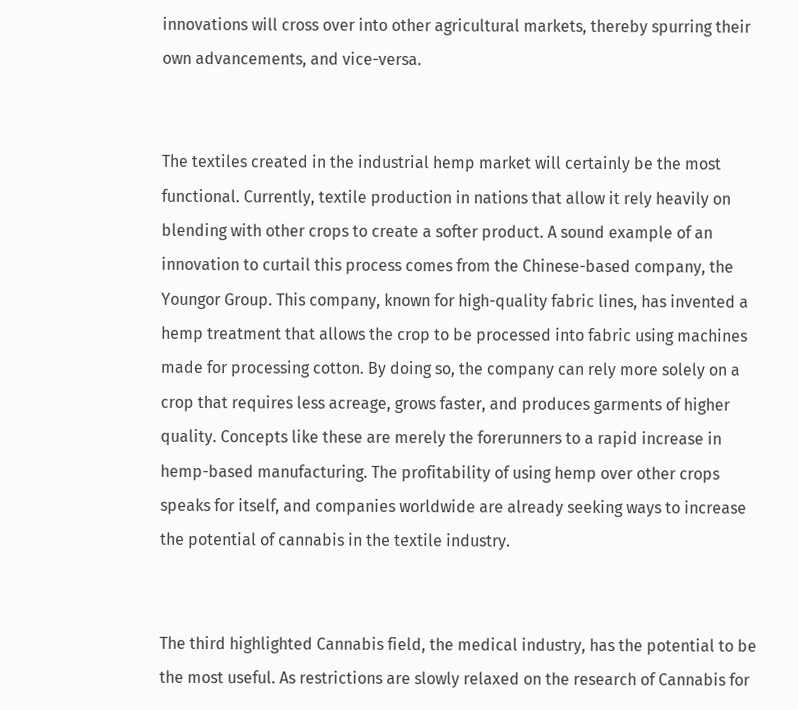innovations will cross over into other agricultural markets, thereby spurring their own advancements, and vice-versa.


The textiles created in the industrial hemp market will certainly be the most functional. Currently, textile production in nations that allow it rely heavily on blending with other crops to create a softer product. A sound example of an innovation to curtail this process comes from the Chinese-based company, the Youngor Group. This company, known for high-quality fabric lines, has invented a hemp treatment that allows the crop to be processed into fabric using machines made for processing cotton. By doing so, the company can rely more solely on a crop that requires less acreage, grows faster, and produces garments of higher quality. Concepts like these are merely the forerunners to a rapid increase in hemp-based manufacturing. The profitability of using hemp over other crops speaks for itself, and companies worldwide are already seeking ways to increase the potential of cannabis in the textile industry.


The third highlighted Cannabis field, the medical industry, has the potential to be the most useful. As restrictions are slowly relaxed on the research of Cannabis for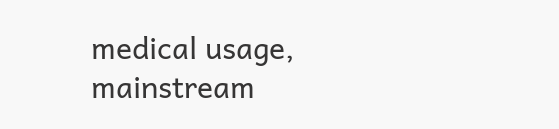medical usage, mainstream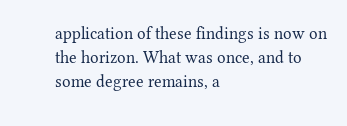application of these findings is now on the horizon. What was once, and to some degree remains, a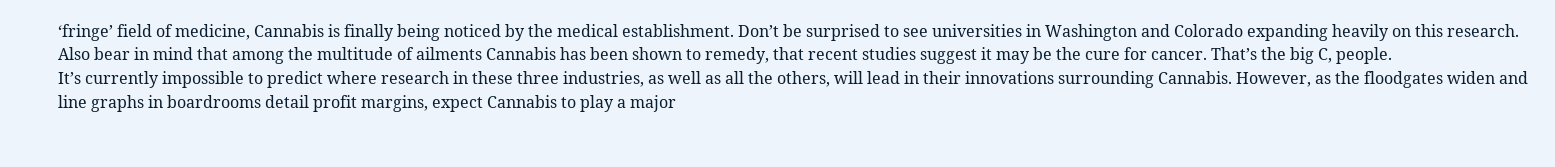‘fringe’ field of medicine, Cannabis is finally being noticed by the medical establishment. Don’t be surprised to see universities in Washington and Colorado expanding heavily on this research. Also bear in mind that among the multitude of ailments Cannabis has been shown to remedy, that recent studies suggest it may be the cure for cancer. That’s the big C, people.
It’s currently impossible to predict where research in these three industries, as well as all the others, will lead in their innovations surrounding Cannabis. However, as the floodgates widen and line graphs in boardrooms detail profit margins, expect Cannabis to play a major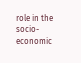role in the socio-economic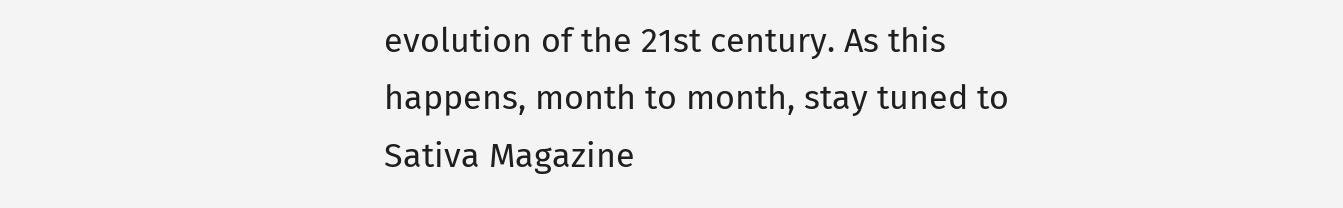evolution of the 21st century. As this happens, month to month, stay tuned to Sativa Magazine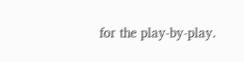for the play-by-play.